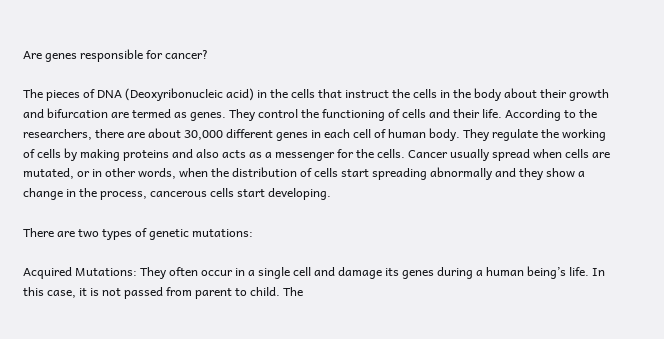Are genes responsible for cancer?

The pieces of DNA (Deoxyribonucleic acid) in the cells that instruct the cells in the body about their growth and bifurcation are termed as genes. They control the functioning of cells and their life. According to the researchers, there are about 30,000 different genes in each cell of human body. They regulate the working of cells by making proteins and also acts as a messenger for the cells. Cancer usually spread when cells are mutated, or in other words, when the distribution of cells start spreading abnormally and they show a change in the process, cancerous cells start developing.

There are two types of genetic mutations:

Acquired Mutations: They often occur in a single cell and damage its genes during a human being’s life. In this case, it is not passed from parent to child. The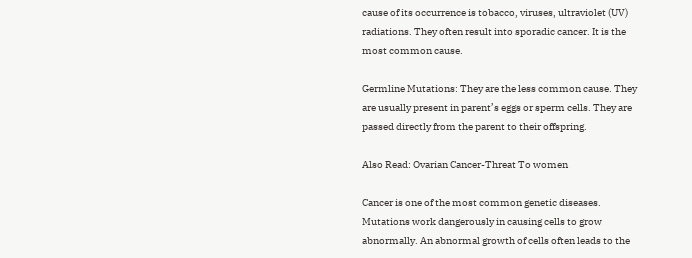cause of its occurrence is tobacco, viruses, ultraviolet (UV) radiations. They often result into sporadic cancer. It is the most common cause.

Germline Mutations: They are the less common cause. They are usually present in parent’s eggs or sperm cells. They are passed directly from the parent to their offspring.

Also Read: Ovarian Cancer-Threat To women

Cancer is one of the most common genetic diseases. Mutations work dangerously in causing cells to grow abnormally. An abnormal growth of cells often leads to the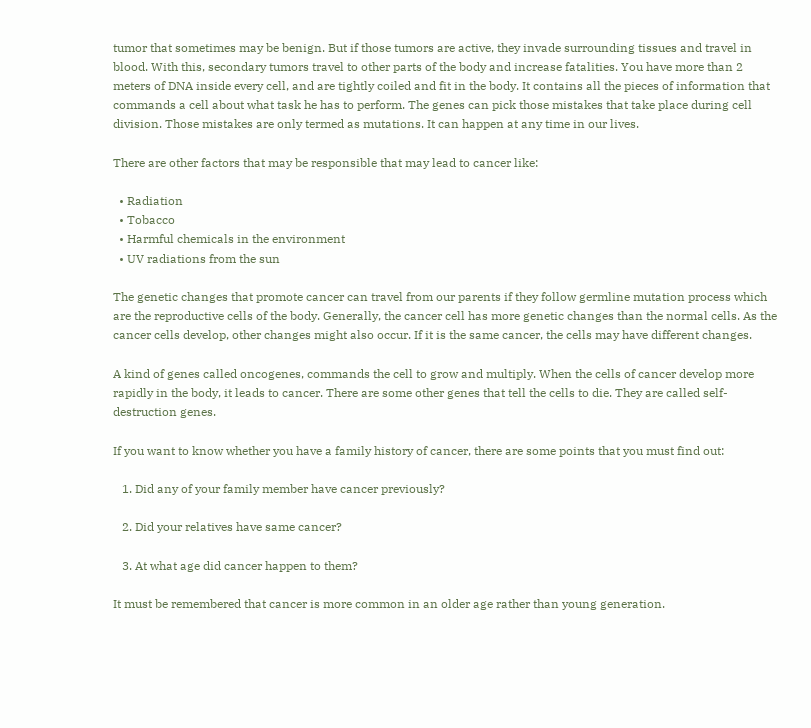tumor that sometimes may be benign. But if those tumors are active, they invade surrounding tissues and travel in blood. With this, secondary tumors travel to other parts of the body and increase fatalities. You have more than 2 meters of DNA inside every cell, and are tightly coiled and fit in the body. It contains all the pieces of information that commands a cell about what task he has to perform. The genes can pick those mistakes that take place during cell division. Those mistakes are only termed as mutations. It can happen at any time in our lives.

There are other factors that may be responsible that may lead to cancer like:

  • Radiation
  • Tobacco
  • Harmful chemicals in the environment
  • UV radiations from the sun

The genetic changes that promote cancer can travel from our parents if they follow germline mutation process which are the reproductive cells of the body. Generally, the cancer cell has more genetic changes than the normal cells. As the cancer cells develop, other changes might also occur. If it is the same cancer, the cells may have different changes.

A kind of genes called oncogenes, commands the cell to grow and multiply. When the cells of cancer develop more rapidly in the body, it leads to cancer. There are some other genes that tell the cells to die. They are called self-destruction genes.

If you want to know whether you have a family history of cancer, there are some points that you must find out:

   1. Did any of your family member have cancer previously?

   2. Did your relatives have same cancer?

   3. At what age did cancer happen to them?

It must be remembered that cancer is more common in an older age rather than young generation.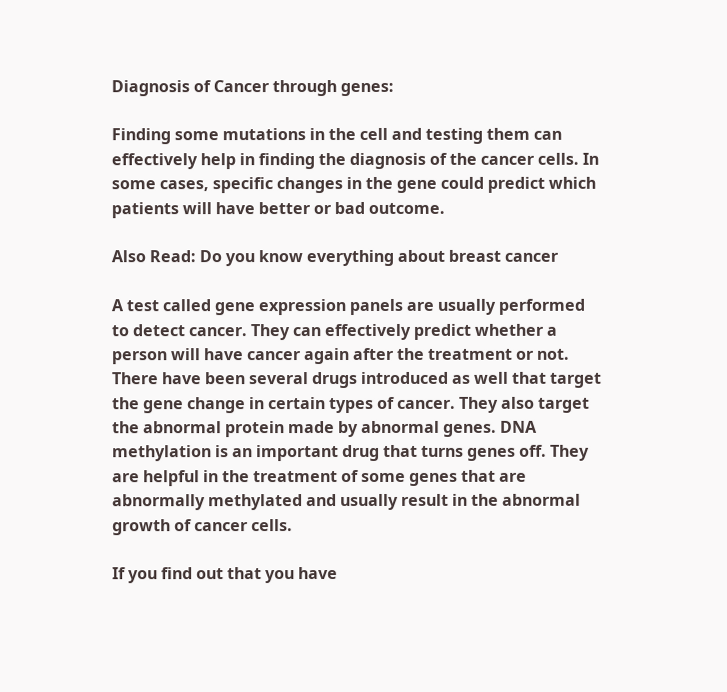Diagnosis of Cancer through genes:

Finding some mutations in the cell and testing them can effectively help in finding the diagnosis of the cancer cells. In some cases, specific changes in the gene could predict which patients will have better or bad outcome.

Also Read: Do you know everything about breast cancer

A test called gene expression panels are usually performed to detect cancer. They can effectively predict whether a person will have cancer again after the treatment or not. There have been several drugs introduced as well that target the gene change in certain types of cancer. They also target the abnormal protein made by abnormal genes. DNA methylation is an important drug that turns genes off. They are helpful in the treatment of some genes that are abnormally methylated and usually result in the abnormal growth of cancer cells.

If you find out that you have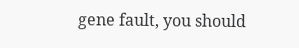gene fault, you should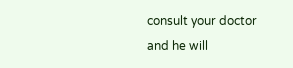consult your doctor and he will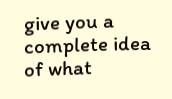give you a complete idea of what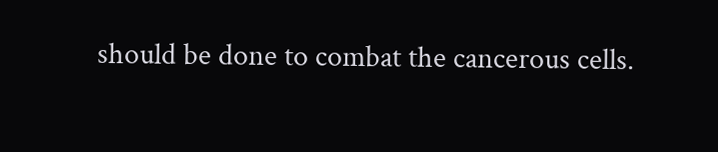should be done to combat the cancerous cells.